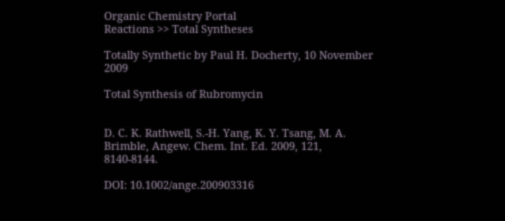Organic Chemistry Portal
Reactions >> Total Syntheses

Totally Synthetic by Paul H. Docherty, 10 November 2009

Total Synthesis of Rubromycin


D. C. K. Rathwell, S.-H. Yang, K. Y. Tsang, M. A. Brimble, Angew. Chem. Int. Ed. 2009, 121, 8140-8144.

DOI: 10.1002/ange.200903316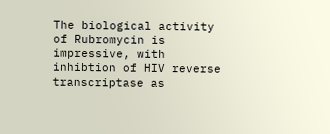The biological activity of Rubromycin is impressive, with inhibtion of HIV reverse transcriptase as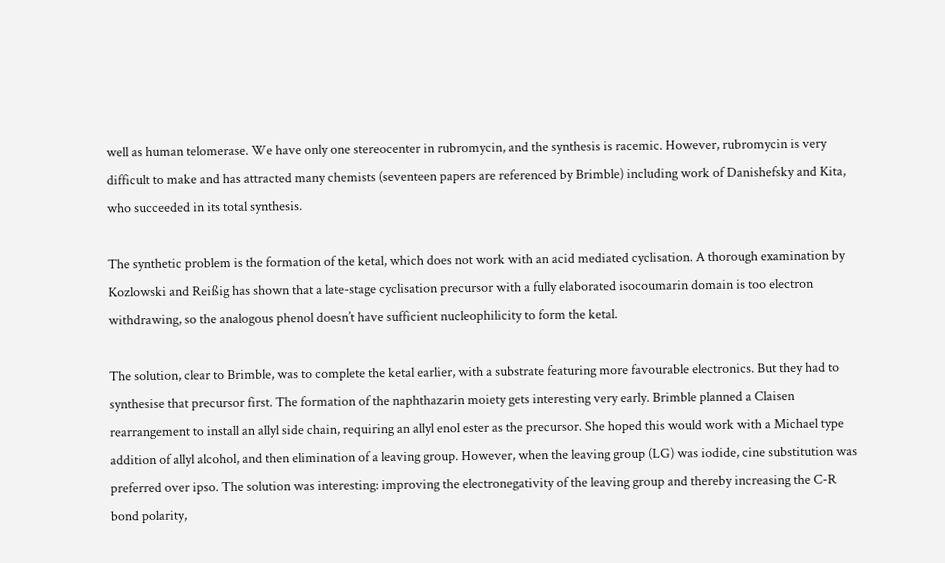well as human telomerase. We have only one stereocenter in rubromycin, and the synthesis is racemic. However, rubromycin is very difficult to make and has attracted many chemists (seventeen papers are referenced by Brimble) including work of Danishefsky and Kita, who succeeded in its total synthesis.

The synthetic problem is the formation of the ketal, which does not work with an acid mediated cyclisation. A thorough examination by Kozlowski and Reißig has shown that a late-stage cyclisation precursor with a fully elaborated isocoumarin domain is too electron withdrawing, so the analogous phenol doesn’t have sufficient nucleophilicity to form the ketal.

The solution, clear to Brimble, was to complete the ketal earlier, with a substrate featuring more favourable electronics. But they had to synthesise that precursor first. The formation of the naphthazarin moiety gets interesting very early. Brimble planned a Claisen rearrangement to install an allyl side chain, requiring an allyl enol ester as the precursor. She hoped this would work with a Michael type addition of allyl alcohol, and then elimination of a leaving group. However, when the leaving group (LG) was iodide, cine substitution was preferred over ipso. The solution was interesting: improving the electronegativity of the leaving group and thereby increasing the C-R bond polarity,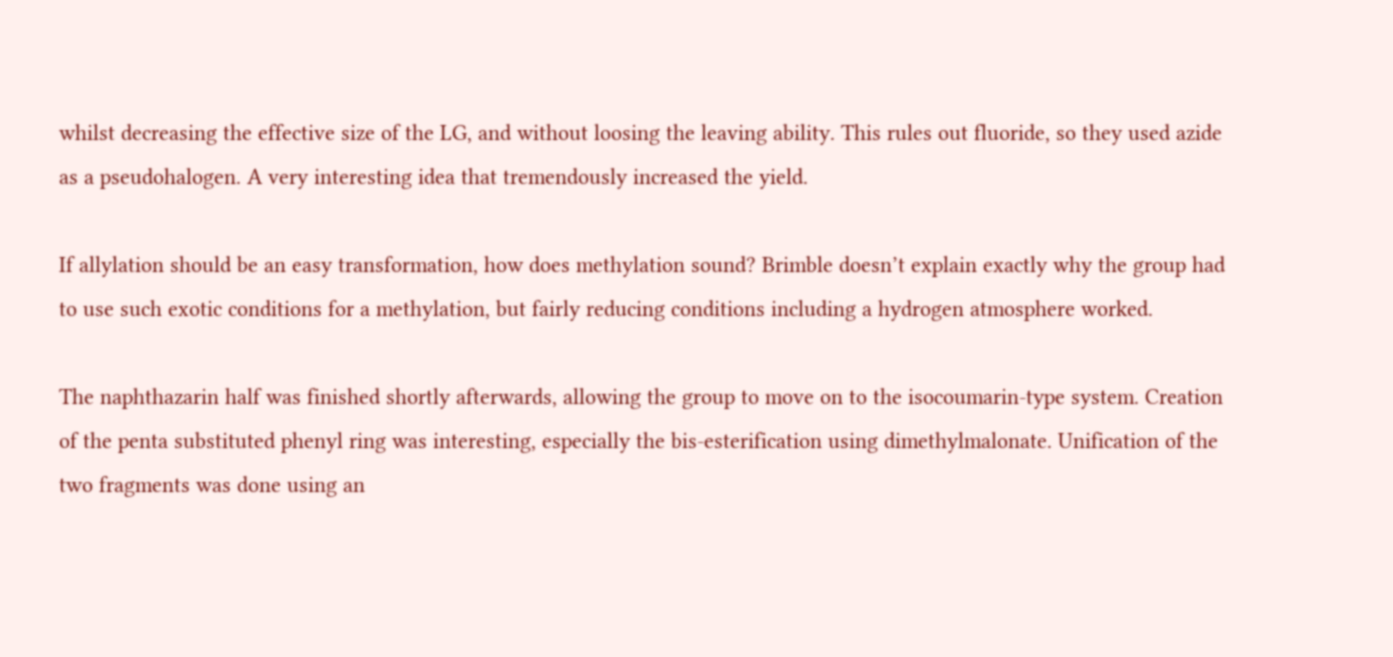whilst decreasing the effective size of the LG, and without loosing the leaving ability. This rules out fluoride, so they used azide as a pseudohalogen. A very interesting idea that tremendously increased the yield.

If allylation should be an easy transformation, how does methylation sound? Brimble doesn’t explain exactly why the group had to use such exotic conditions for a methylation, but fairly reducing conditions including a hydrogen atmosphere worked.

The naphthazarin half was finished shortly afterwards, allowing the group to move on to the isocoumarin-type system. Creation of the penta substituted phenyl ring was interesting, especially the bis-esterification using dimethylmalonate. Unification of the two fragments was done using an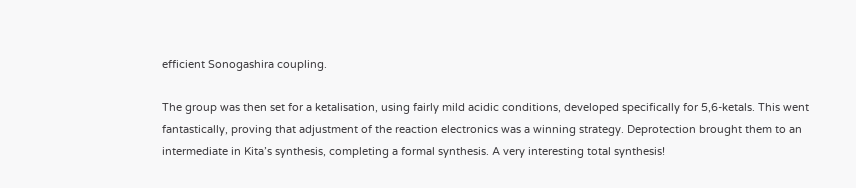efficient Sonogashira coupling.

The group was then set for a ketalisation, using fairly mild acidic conditions, developed specifically for 5,6-ketals. This went fantastically, proving that adjustment of the reaction electronics was a winning strategy. Deprotection brought them to an intermediate in Kita’s synthesis, completing a formal synthesis. A very interesting total synthesis!